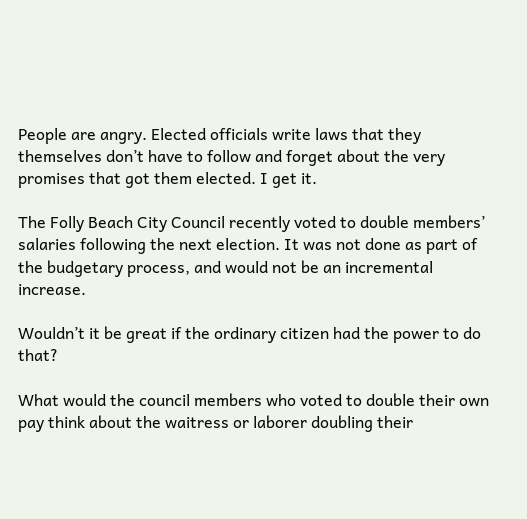People are angry. Elected officials write laws that they themselves don’t have to follow and forget about the very promises that got them elected. I get it.

The Folly Beach City Council recently voted to double members’ salaries following the next election. It was not done as part of the budgetary process, and would not be an incremental increase.

Wouldn’t it be great if the ordinary citizen had the power to do that?

What would the council members who voted to double their own pay think about the waitress or laborer doubling their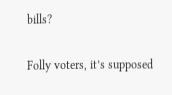bills?

Folly voters, it’s supposed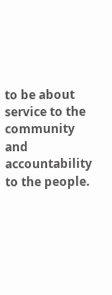to be about service to the community and accountability to the people.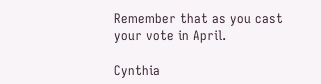Remember that as you cast your vote in April.

Cynthia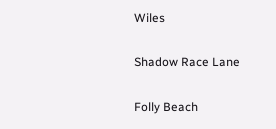Wiles

Shadow Race Lane

Folly Beach